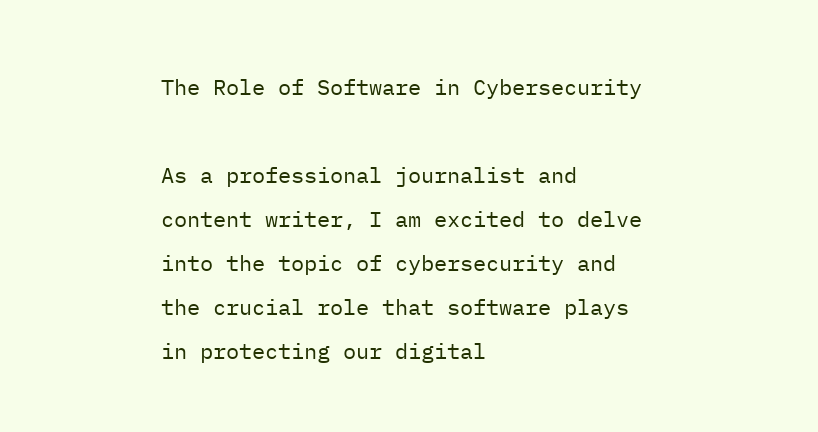The Role of Software in Cybersecurity

As a professional journalist and content writer, I am excited to delve into the topic of cybersecurity and the crucial role that software plays in protecting our digital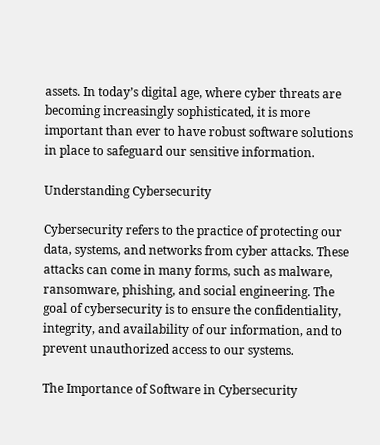assets. In today’s digital age, where cyber threats are becoming increasingly sophisticated, it is more important than ever to have robust software solutions in place to safeguard our sensitive information.

Understanding Cybersecurity

Cybersecurity refers to the practice of protecting our data, systems, and networks from cyber attacks. These attacks can come in many forms, such as malware, ransomware, phishing, and social engineering. The goal of cybersecurity is to ensure the confidentiality, integrity, and availability of our information, and to prevent unauthorized access to our systems.

The Importance of Software in Cybersecurity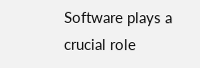Software plays a crucial role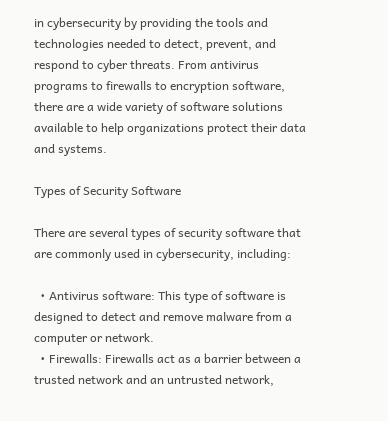in cybersecurity by providing the tools and technologies needed to detect, prevent, and respond to cyber threats. From antivirus programs to firewalls to encryption software, there are a wide variety of software solutions available to help organizations protect their data and systems.

Types of Security Software

There are several types of security software that are commonly used in cybersecurity, including:

  • Antivirus software: This type of software is designed to detect and remove malware from a computer or network.
  • Firewalls: Firewalls act as a barrier between a trusted network and an untrusted network,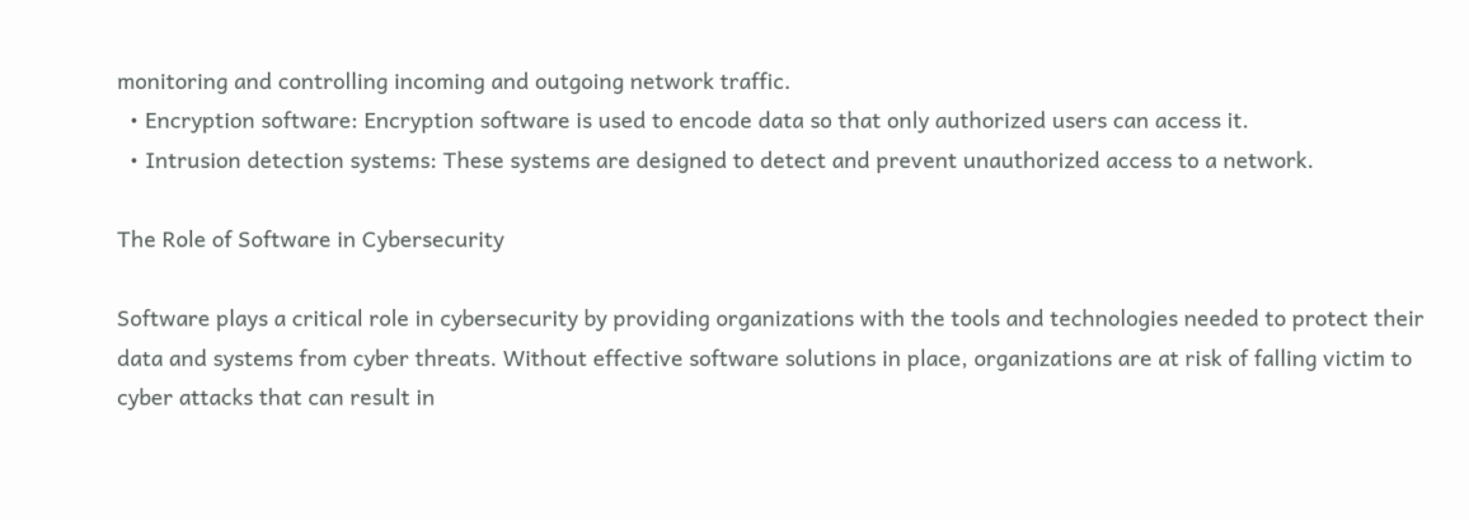monitoring and controlling incoming and outgoing network traffic.
  • Encryption software: Encryption software is used to encode data so that only authorized users can access it.
  • Intrusion detection systems: These systems are designed to detect and prevent unauthorized access to a network.

The Role of Software in Cybersecurity

Software plays a critical role in cybersecurity by providing organizations with the tools and technologies needed to protect their data and systems from cyber threats. Without effective software solutions in place, organizations are at risk of falling victim to cyber attacks that can result in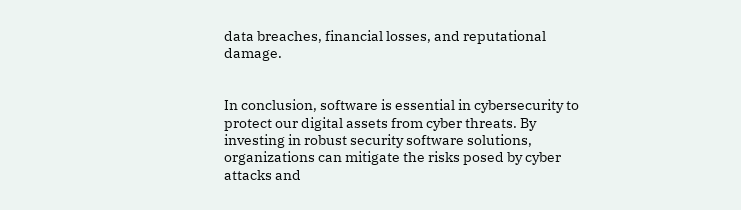data breaches, financial losses, and reputational damage.


In conclusion, software is essential in cybersecurity to protect our digital assets from cyber threats. By investing in robust security software solutions, organizations can mitigate the risks posed by cyber attacks and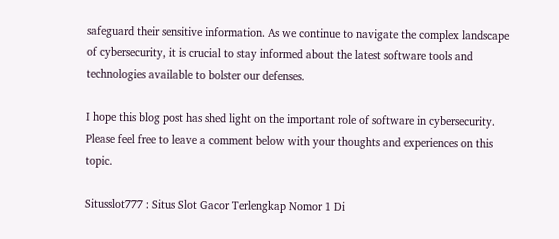safeguard their sensitive information. As we continue to navigate the complex landscape of cybersecurity, it is crucial to stay informed about the latest software tools and technologies available to bolster our defenses.

I hope this blog post has shed light on the important role of software in cybersecurity. Please feel free to leave a comment below with your thoughts and experiences on this topic.

Situsslot777 : Situs Slot Gacor Terlengkap Nomor 1 Di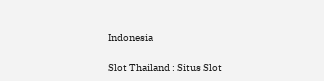Indonesia

Slot Thailand : Situs Slot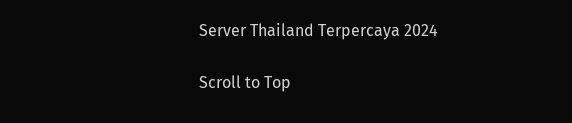Server Thailand Terpercaya 2024

Scroll to Top